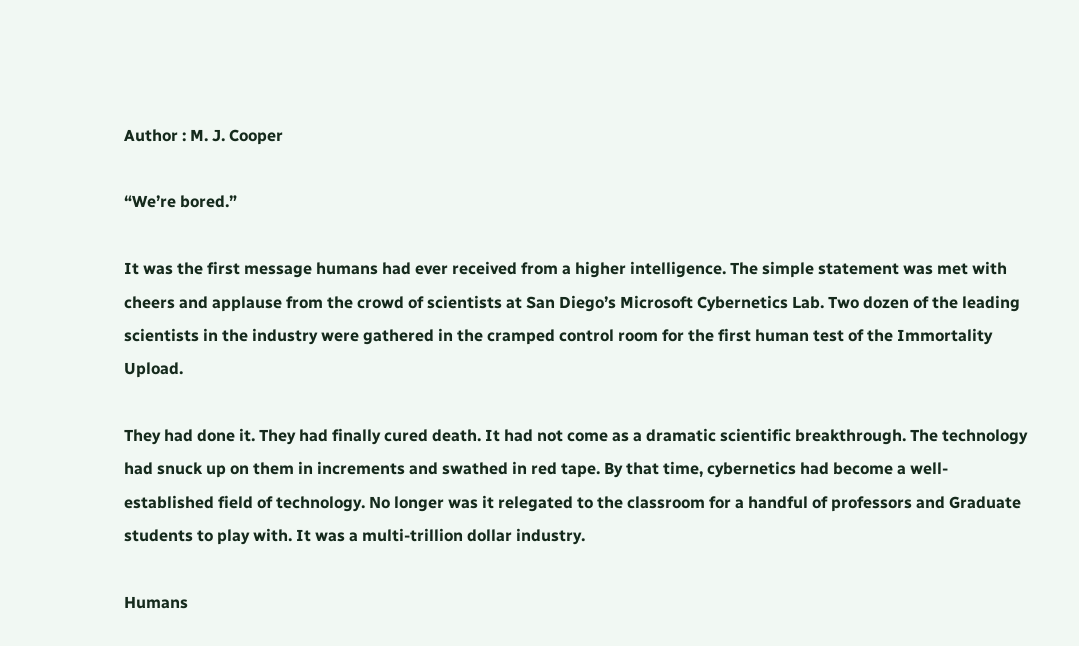Author : M. J. Cooper

“We’re bored.”

It was the first message humans had ever received from a higher intelligence. The simple statement was met with cheers and applause from the crowd of scientists at San Diego’s Microsoft Cybernetics Lab. Two dozen of the leading scientists in the industry were gathered in the cramped control room for the first human test of the Immortality Upload.

They had done it. They had finally cured death. It had not come as a dramatic scientific breakthrough. The technology had snuck up on them in increments and swathed in red tape. By that time, cybernetics had become a well-established field of technology. No longer was it relegated to the classroom for a handful of professors and Graduate students to play with. It was a multi-trillion dollar industry.

Humans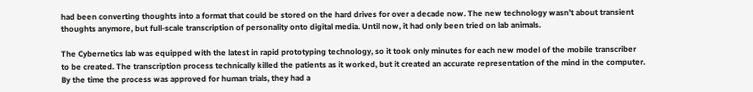had been converting thoughts into a format that could be stored on the hard drives for over a decade now. The new technology wasn’t about transient thoughts anymore, but full-scale transcription of personality onto digital media. Until now, it had only been tried on lab animals.

The Cybernetics lab was equipped with the latest in rapid prototyping technology, so it took only minutes for each new model of the mobile transcriber to be created. The transcription process technically killed the patients as it worked, but it created an accurate representation of the mind in the computer. By the time the process was approved for human trials, they had a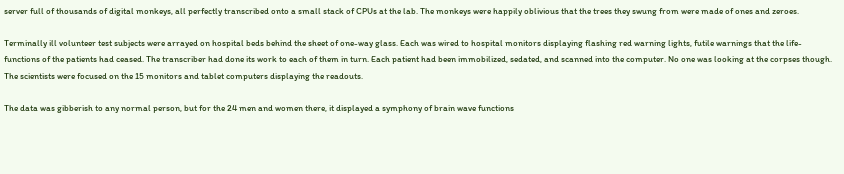server full of thousands of digital monkeys, all perfectly transcribed onto a small stack of CPUs at the lab. The monkeys were happily oblivious that the trees they swung from were made of ones and zeroes.

Terminally ill volunteer test subjects were arrayed on hospital beds behind the sheet of one-way glass. Each was wired to hospital monitors displaying flashing red warning lights, futile warnings that the life-functions of the patients had ceased. The transcriber had done its work to each of them in turn. Each patient had been immobilized, sedated, and scanned into the computer. No one was looking at the corpses though. The scientists were focused on the 15 monitors and tablet computers displaying the readouts.

The data was gibberish to any normal person, but for the 24 men and women there, it displayed a symphony of brain wave functions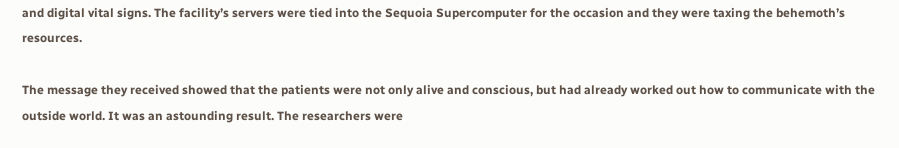and digital vital signs. The facility’s servers were tied into the Sequoia Supercomputer for the occasion and they were taxing the behemoth’s resources.

The message they received showed that the patients were not only alive and conscious, but had already worked out how to communicate with the outside world. It was an astounding result. The researchers were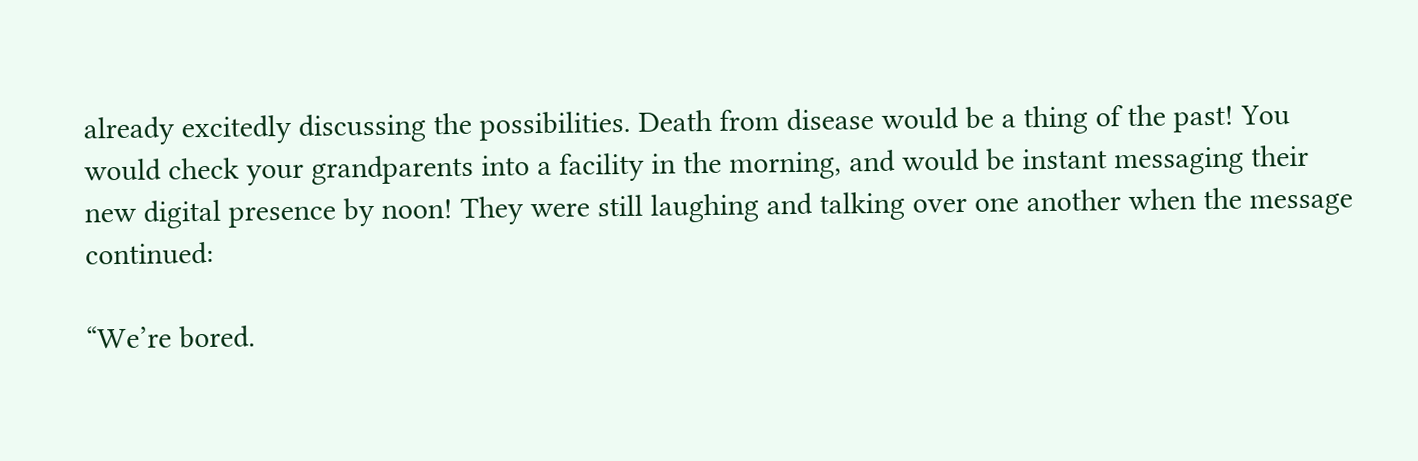already excitedly discussing the possibilities. Death from disease would be a thing of the past! You would check your grandparents into a facility in the morning, and would be instant messaging their new digital presence by noon! They were still laughing and talking over one another when the message continued:

“We’re bored.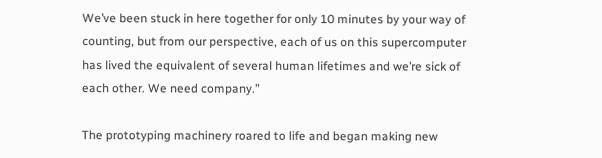We’ve been stuck in here together for only 10 minutes by your way of counting, but from our perspective, each of us on this supercomputer has lived the equivalent of several human lifetimes and we’re sick of each other. We need company.”

The prototyping machinery roared to life and began making new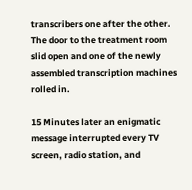transcribers one after the other. The door to the treatment room slid open and one of the newly assembled transcription machines rolled in.

15 Minutes later an enigmatic message interrupted every TV screen, radio station, and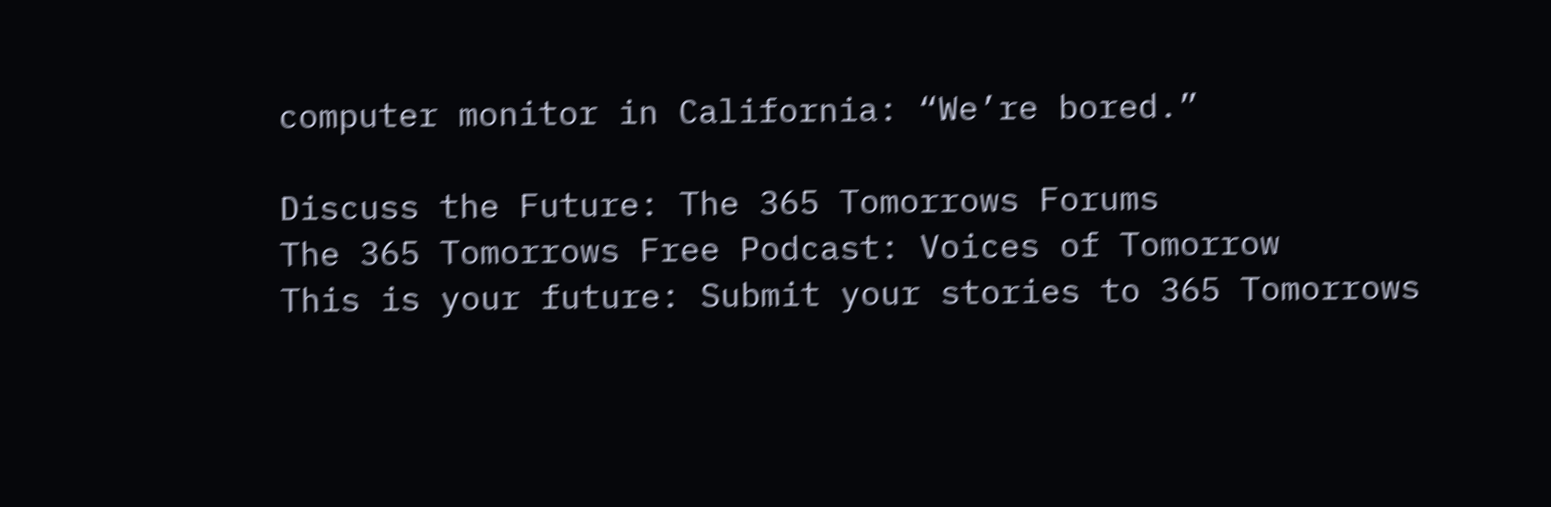computer monitor in California: “We’re bored.”

Discuss the Future: The 365 Tomorrows Forums
The 365 Tomorrows Free Podcast: Voices of Tomorrow
This is your future: Submit your stories to 365 Tomorrows